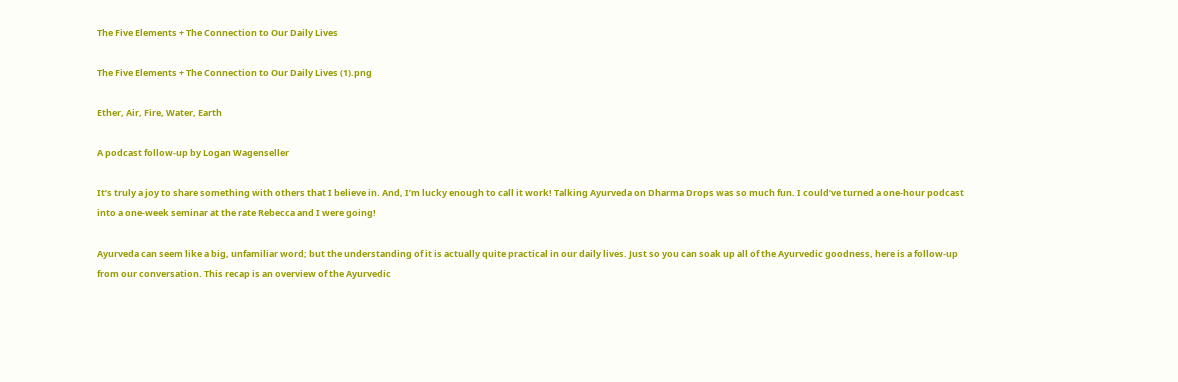The Five Elements + The Connection to Our Daily Lives

The Five Elements + The Connection to Our Daily Lives (1).png

Ether, Air, Fire, Water, Earth

A podcast follow-up by Logan Wagenseller

It’s truly a joy to share something with others that I believe in. And, I’m lucky enough to call it work! Talking Ayurveda on Dharma Drops was so much fun. I could’ve turned a one-hour podcast into a one-week seminar at the rate Rebecca and I were going!

Ayurveda can seem like a big, unfamiliar word; but the understanding of it is actually quite practical in our daily lives. Just so you can soak up all of the Ayurvedic goodness, here is a follow-up from our conversation. This recap is an overview of the Ayurvedic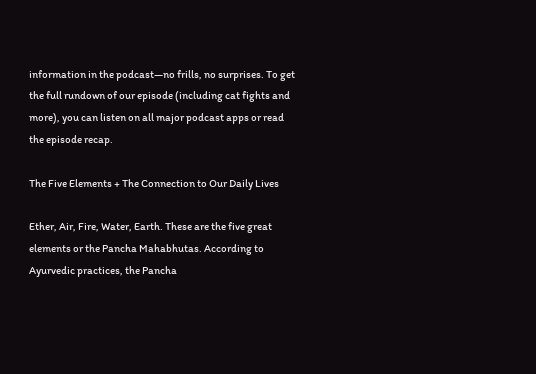information in the podcast—no frills, no surprises. To get the full rundown of our episode (including cat fights and more), you can listen on all major podcast apps or read the episode recap.

The Five Elements + The Connection to Our Daily Lives

Ether, Air, Fire, Water, Earth. These are the five great elements or the Pancha Mahabhutas. According to Ayurvedic practices, the Pancha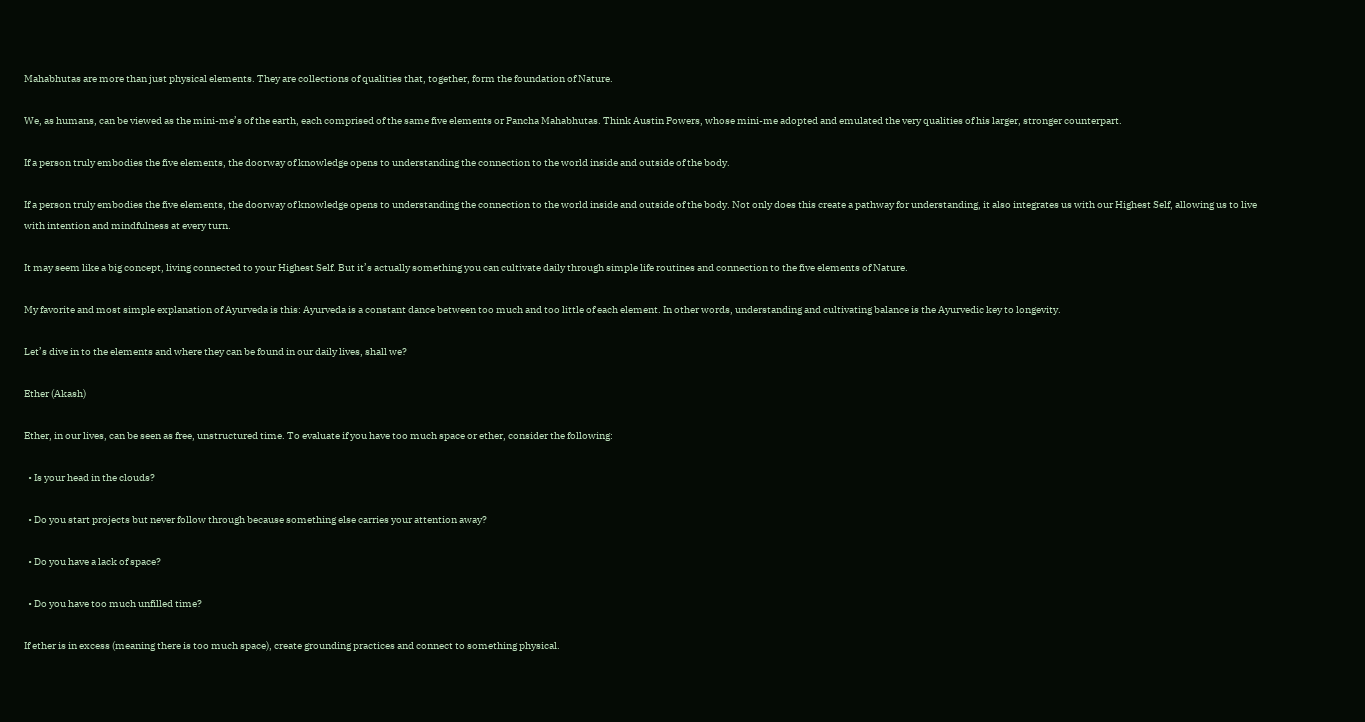Mahabhutas are more than just physical elements. They are collections of qualities that, together, form the foundation of Nature.

We, as humans, can be viewed as the mini-me’s of the earth, each comprised of the same five elements or Pancha Mahabhutas. Think Austin Powers, whose mini-me adopted and emulated the very qualities of his larger, stronger counterpart.

If a person truly embodies the five elements, the doorway of knowledge opens to understanding the connection to the world inside and outside of the body.

If a person truly embodies the five elements, the doorway of knowledge opens to understanding the connection to the world inside and outside of the body. Not only does this create a pathway for understanding, it also integrates us with our Highest Self, allowing us to live with intention and mindfulness at every turn.

It may seem like a big concept, living connected to your Highest Self. But it’s actually something you can cultivate daily through simple life routines and connection to the five elements of Nature.

My favorite and most simple explanation of Ayurveda is this: Ayurveda is a constant dance between too much and too little of each element. In other words, understanding and cultivating balance is the Ayurvedic key to longevity.

Let’s dive in to the elements and where they can be found in our daily lives, shall we?

Ether (Akash)

Ether, in our lives, can be seen as free, unstructured time. To evaluate if you have too much space or ether, consider the following:

  • Is your head in the clouds?

  • Do you start projects but never follow through because something else carries your attention away?

  • Do you have a lack of space?

  • Do you have too much unfilled time?

If ether is in excess (meaning there is too much space), create grounding practices and connect to something physical.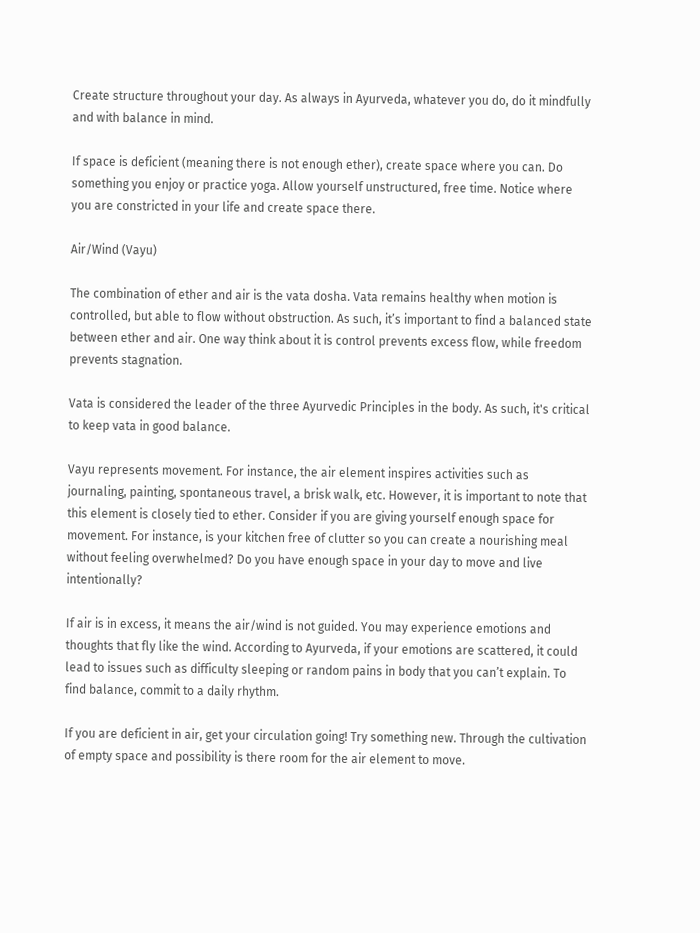Create structure throughout your day. As always in Ayurveda, whatever you do, do it mindfully and with balance in mind.

If space is deficient (meaning there is not enough ether), create space where you can. Do something you enjoy or practice yoga. Allow yourself unstructured, free time. Notice where you are constricted in your life and create space there.

Air/Wind (Vayu)

The combination of ether and air is the vata dosha. Vata remains healthy when motion is controlled, but able to flow without obstruction. As such, it’s important to find a balanced state between ether and air. One way think about it is control prevents excess flow, while freedom prevents stagnation.

Vata is considered the leader of the three Ayurvedic Principles in the body. As such, it's critical to keep vata in good balance.

Vayu represents movement. For instance, the air element inspires activities such as journaling, painting, spontaneous travel, a brisk walk, etc. However, it is important to note that this element is closely tied to ether. Consider if you are giving yourself enough space for movement. For instance, is your kitchen free of clutter so you can create a nourishing meal without feeling overwhelmed? Do you have enough space in your day to move and live intentionally?

If air is in excess, it means the air/wind is not guided. You may experience emotions and thoughts that fly like the wind. According to Ayurveda, if your emotions are scattered, it could lead to issues such as difficulty sleeping or random pains in body that you can’t explain. To find balance, commit to a daily rhythm.

If you are deficient in air, get your circulation going! Try something new. Through the cultivation of empty space and possibility is there room for the air element to move.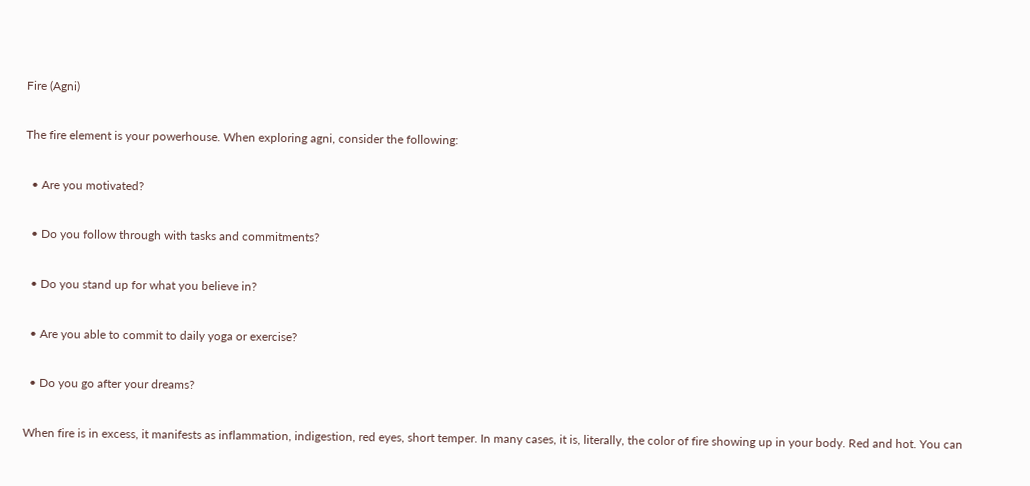Fire (Agni)

The fire element is your powerhouse. When exploring agni, consider the following:

  • Are you motivated?

  • Do you follow through with tasks and commitments?

  • Do you stand up for what you believe in?

  • Are you able to commit to daily yoga or exercise?

  • Do you go after your dreams?

When fire is in excess, it manifests as inflammation, indigestion, red eyes, short temper. In many cases, it is, literally, the color of fire showing up in your body. Red and hot. You can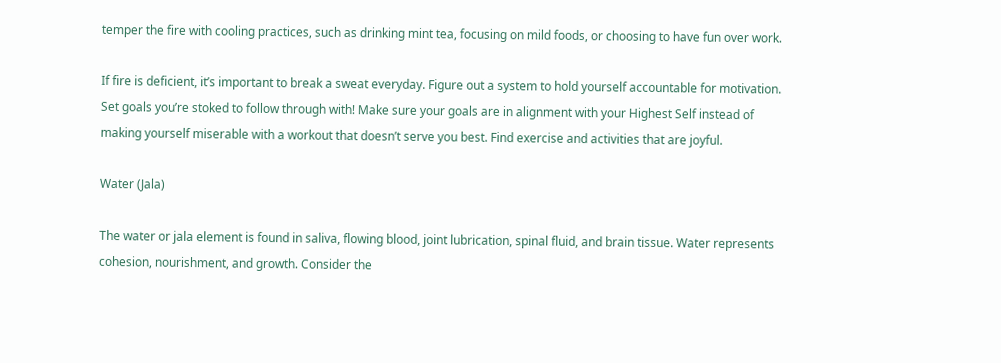temper the fire with cooling practices, such as drinking mint tea, focusing on mild foods, or choosing to have fun over work.

If fire is deficient, it’s important to break a sweat everyday. Figure out a system to hold yourself accountable for motivation. Set goals you’re stoked to follow through with! Make sure your goals are in alignment with your Highest Self instead of making yourself miserable with a workout that doesn’t serve you best. Find exercise and activities that are joyful.

Water (Jala)

The water or jala element is found in saliva, flowing blood, joint lubrication, spinal fluid, and brain tissue. Water represents cohesion, nourishment, and growth. Consider the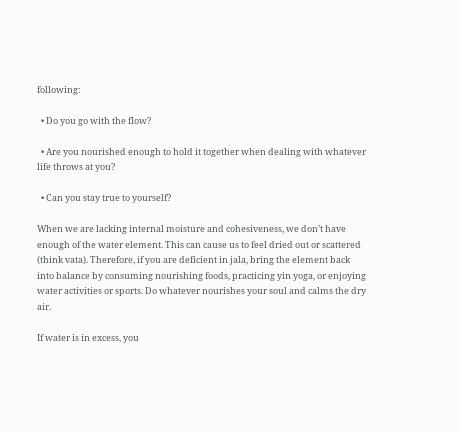following:

  • Do you go with the flow?

  • Are you nourished enough to hold it together when dealing with whatever life throws at you?

  • Can you stay true to yourself?

When we are lacking internal moisture and cohesiveness, we don’t have enough of the water element. This can cause us to feel dried out or scattered (think vata). Therefore, if you are deficient in jala, bring the element back into balance by consuming nourishing foods, practicing yin yoga, or enjoying water activities or sports. Do whatever nourishes your soul and calms the dry air.

If water is in excess, you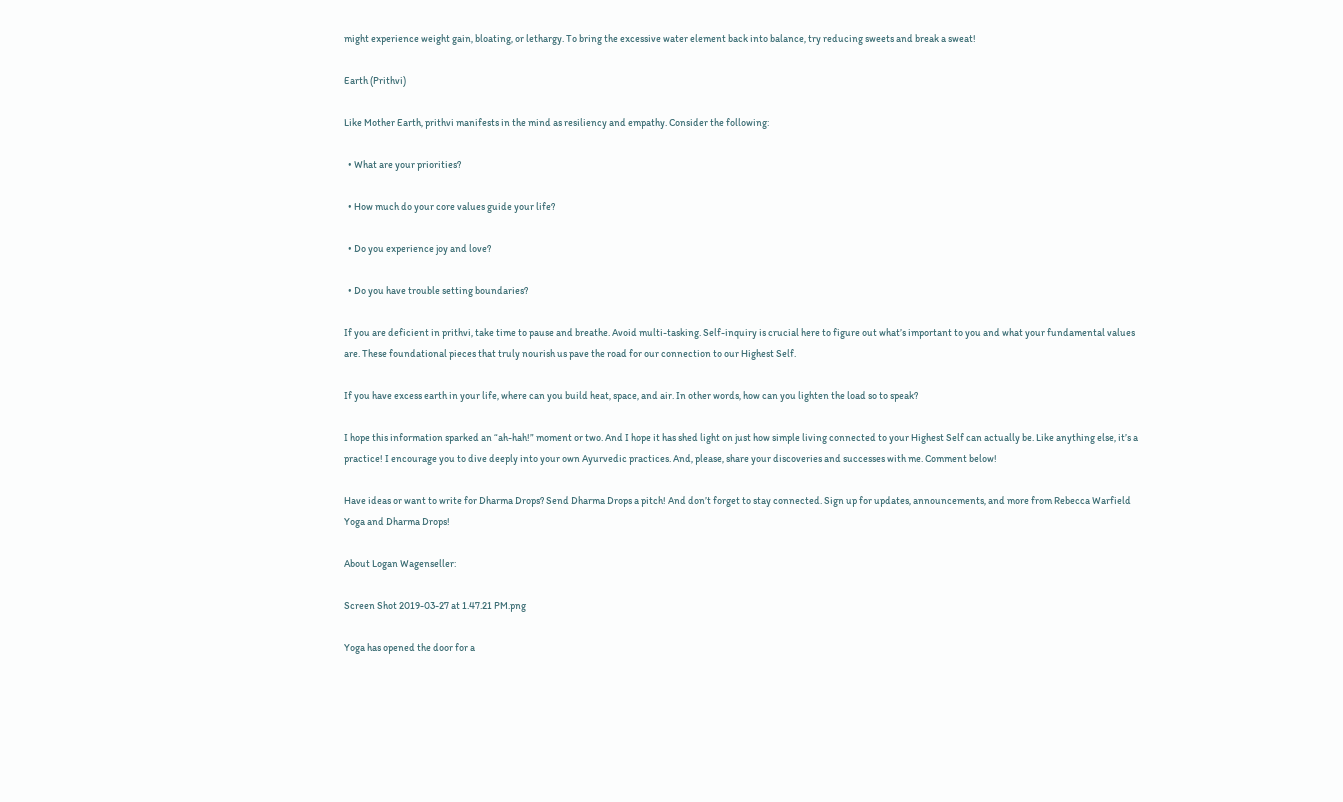might experience weight gain, bloating, or lethargy. To bring the excessive water element back into balance, try reducing sweets and break a sweat!

Earth (Prithvi)

Like Mother Earth, prithvi manifests in the mind as resiliency and empathy. Consider the following:

  • What are your priorities?

  • How much do your core values guide your life?

  • Do you experience joy and love?

  • Do you have trouble setting boundaries?

If you are deficient in prithvi, take time to pause and breathe. Avoid multi-tasking. Self-inquiry is crucial here to figure out what’s important to you and what your fundamental values are. These foundational pieces that truly nourish us pave the road for our connection to our Highest Self.

If you have excess earth in your life, where can you build heat, space, and air. In other words, how can you lighten the load so to speak?

I hope this information sparked an “ah-hah!” moment or two. And I hope it has shed light on just how simple living connected to your Highest Self can actually be. Like anything else, it’s a practice! I encourage you to dive deeply into your own Ayurvedic practices. And, please, share your discoveries and successes with me. Comment below!

Have ideas or want to write for Dharma Drops? Send Dharma Drops a pitch! And don’t forget to stay connected. Sign up for updates, announcements, and more from Rebecca Warfield Yoga and Dharma Drops!

About Logan Wagenseller:

Screen Shot 2019-03-27 at 1.47.21 PM.png

Yoga has opened the door for a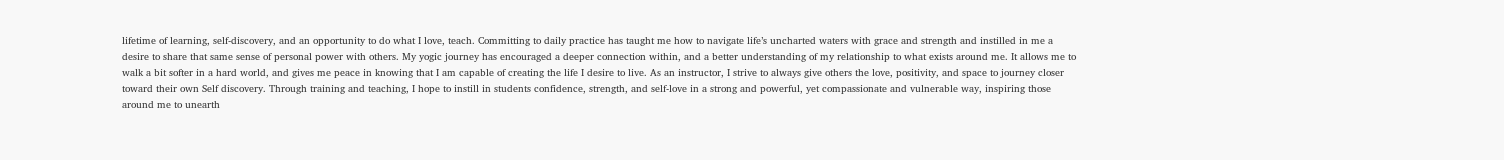lifetime of learning, self-discovery, and an opportunity to do what I love, teach. Committing to daily practice has taught me how to navigate life’s uncharted waters with grace and strength and instilled in me a desire to share that same sense of personal power with others. My yogic journey has encouraged a deeper connection within, and a better understanding of my relationship to what exists around me. It allows me to walk a bit softer in a hard world, and gives me peace in knowing that I am capable of creating the life I desire to live. As an instructor, I strive to always give others the love, positivity, and space to journey closer toward their own Self discovery. Through training and teaching, I hope to instill in students confidence, strength, and self-love in a strong and powerful, yet compassionate and vulnerable way, inspiring those around me to unearth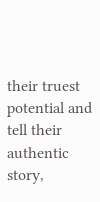their truest potential and tell their authentic story,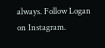always. Follow Logan on Instagram.